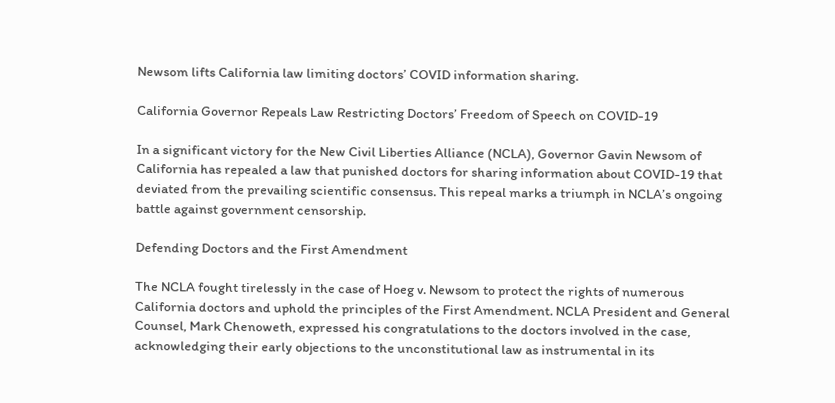Newsom lifts California law limiting doctors’ COVID information sharing.

California Governor Repeals Law Restricting Doctors’ Freedom of Speech on COVID-19

In a significant victory for the New Civil Liberties Alliance (NCLA), Governor Gavin Newsom of California has repealed a law that punished doctors for sharing information about COVID-19 that deviated from the prevailing scientific consensus. This repeal marks a triumph in NCLA’s ongoing battle against government censorship.

Defending Doctors and the First Amendment

The NCLA fought tirelessly in the case of Hoeg v. Newsom to protect the rights of numerous California doctors and uphold the principles of the First Amendment. NCLA President and General Counsel, Mark Chenoweth, expressed his congratulations to the doctors involved in the case, acknowledging their early objections to the unconstitutional law as instrumental in its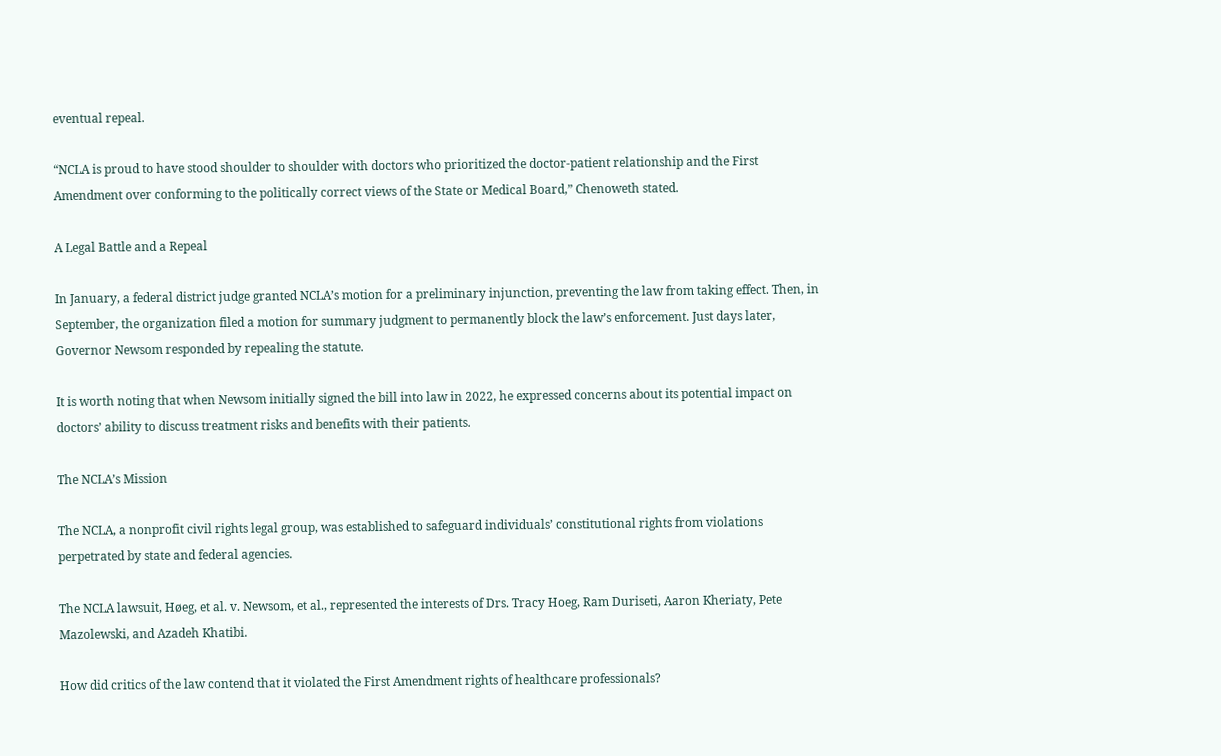eventual repeal.

“NCLA is proud to have stood shoulder to shoulder with doctors who prioritized the doctor-patient relationship and the First Amendment over conforming to the politically correct views of the State or Medical Board,” Chenoweth stated.

A Legal Battle and a Repeal

In January, a federal district judge granted NCLA’s motion for a preliminary injunction, preventing the law from taking effect. Then, in September, the organization filed a motion for summary judgment to permanently block the law’s enforcement. Just days later, Governor Newsom responded by repealing the statute.

It is worth noting that when Newsom initially signed the bill into law in 2022, he expressed concerns about its potential impact on doctors’ ability to discuss treatment risks and benefits with their patients.

The NCLA’s Mission

The NCLA, a nonprofit civil rights legal group, was established to safeguard individuals’ constitutional rights from violations perpetrated by state and federal agencies.

The NCLA lawsuit, Høeg, et al. v. Newsom, et al., represented the interests of Drs. Tracy Hoeg, Ram Duriseti, Aaron Kheriaty, Pete Mazolewski, and Azadeh Khatibi.

How did critics of the law contend that it violated the First Amendment rights of healthcare professionals?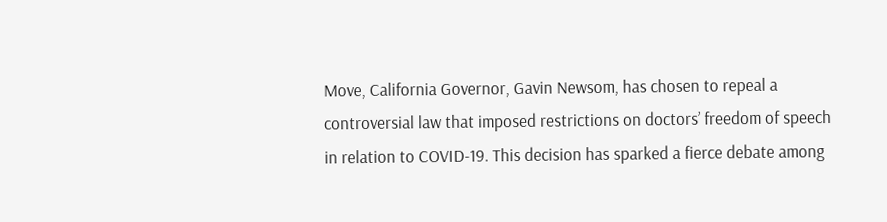Move, California Governor, Gavin Newsom, has chosen to repeal a controversial law that imposed restrictions on doctors’ freedom of speech in relation to COVID-19. This decision has sparked a fierce debate among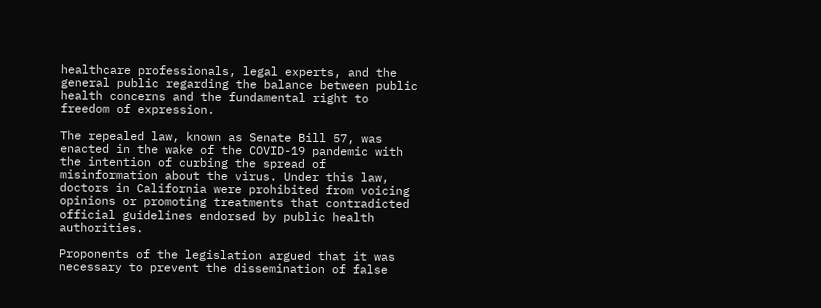healthcare professionals, legal experts, and the general public regarding the balance between public health concerns and the fundamental right to freedom of expression.

The repealed law, known as Senate Bill 57, was enacted in the wake of the COVID-19 pandemic with the intention of curbing the spread of misinformation about the virus. Under this law, doctors in California were prohibited from voicing opinions or promoting treatments that contradicted official guidelines endorsed by public health authorities.

Proponents of the legislation argued that it was necessary to prevent the dissemination of false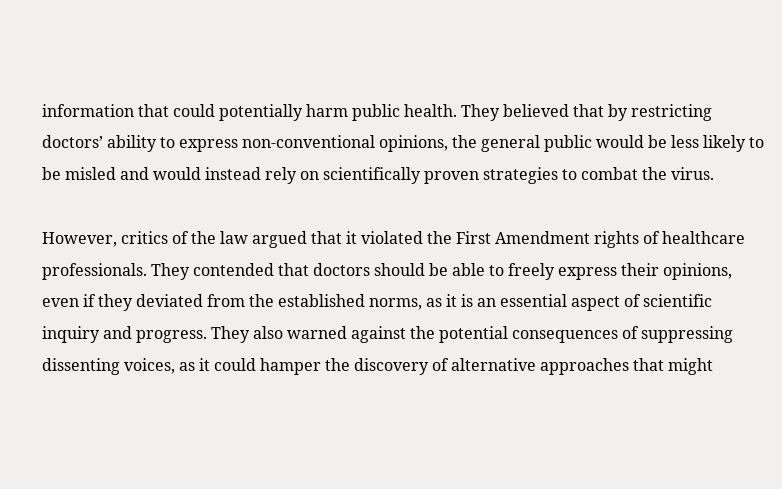information that could potentially harm public health. They believed that by restricting doctors’ ability to express non-conventional opinions, the general public would be less likely to be misled and would instead rely on scientifically proven strategies to combat the virus.

However, critics of the law argued that it violated the First Amendment rights of healthcare professionals. They contended that doctors should be able to freely express their opinions, even if they deviated from the established norms, as it is an essential aspect of scientific inquiry and progress. They also warned against the potential consequences of suppressing dissenting voices, as it could hamper the discovery of alternative approaches that might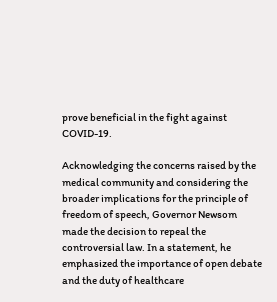prove beneficial in the fight against COVID-19.

Acknowledging the concerns raised by the medical community and considering the broader implications for the principle of freedom of speech, Governor Newsom made the decision to repeal the controversial law. In a statement, he emphasized the importance of open debate and the duty of healthcare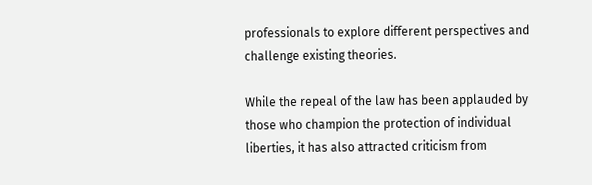professionals to explore different perspectives and challenge existing theories.

While the repeal of the law has been applauded by those who champion the protection of individual liberties, it has also attracted criticism from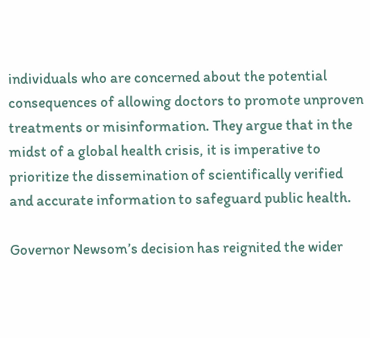individuals who are concerned about the potential consequences of allowing doctors to promote unproven treatments or misinformation. They argue that in the midst of a global health crisis, it is imperative to prioritize the dissemination of scientifically verified and accurate information to safeguard public health.

Governor Newsom’s decision has reignited the wider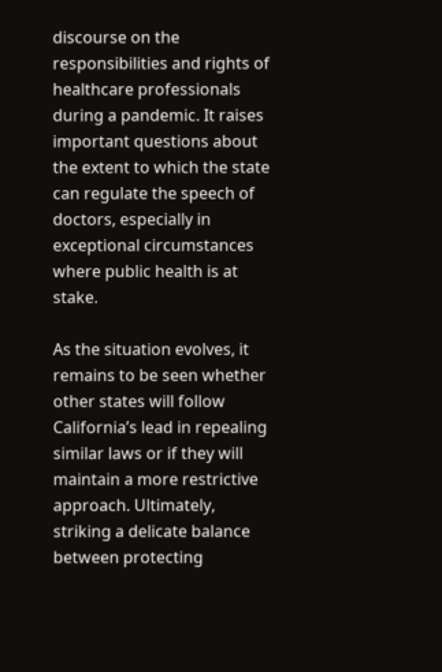discourse on the responsibilities and rights of healthcare professionals during a pandemic. It raises important questions about the extent to which the state can regulate the speech of doctors, especially in exceptional circumstances where public health is at stake.

As the situation evolves, it remains to be seen whether other states will follow California’s lead in repealing similar laws or if they will maintain a more restrictive approach. Ultimately, striking a delicate balance between protecting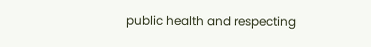public health and respecting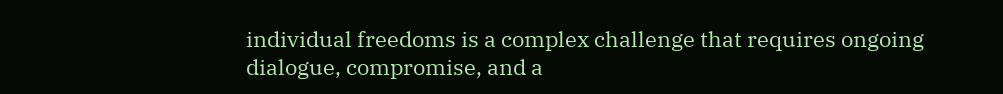individual freedoms is a complex challenge that requires ongoing dialogue, compromise, and a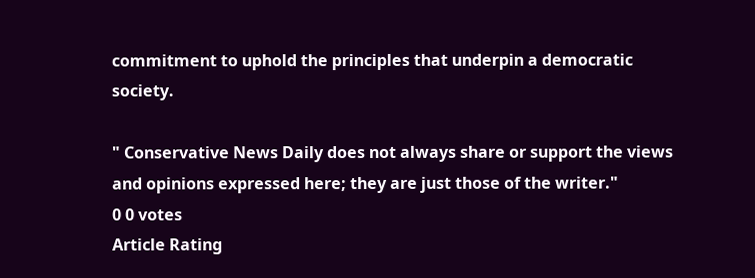commitment to uphold the principles that underpin a democratic society.

" Conservative News Daily does not always share or support the views and opinions expressed here; they are just those of the writer."
0 0 votes
Article Rating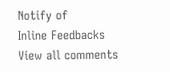Notify of
Inline Feedbacks
View all comments